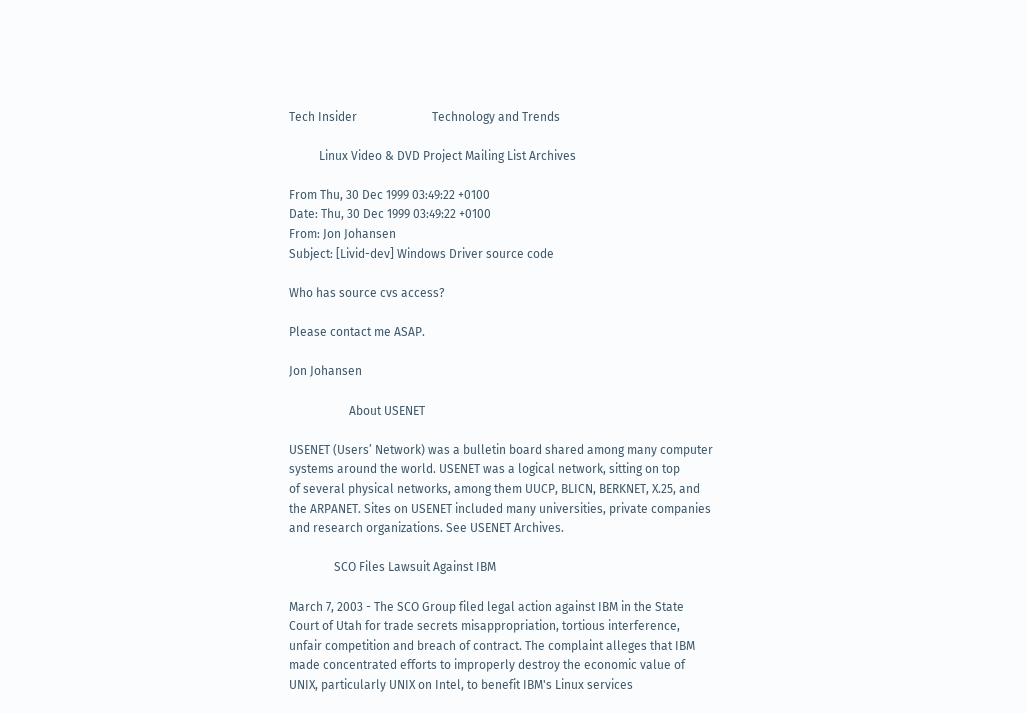Tech Insider                         Technology and Trends

          Linux Video & DVD Project Mailing List Archives

From Thu, 30 Dec 1999 03:49:22 +0100
Date: Thu, 30 Dec 1999 03:49:22 +0100
From: Jon Johansen
Subject: [Livid-dev] Windows Driver source code

Who has source cvs access?

Please contact me ASAP.

Jon Johansen

                    About USENET

USENET (Users’ Network) was a bulletin board shared among many computer
systems around the world. USENET was a logical network, sitting on top
of several physical networks, among them UUCP, BLICN, BERKNET, X.25, and
the ARPANET. Sites on USENET included many universities, private companies
and research organizations. See USENET Archives.

               SCO Files Lawsuit Against IBM

March 7, 2003 - The SCO Group filed legal action against IBM in the State
Court of Utah for trade secrets misappropriation, tortious interference,
unfair competition and breach of contract. The complaint alleges that IBM
made concentrated efforts to improperly destroy the economic value of
UNIX, particularly UNIX on Intel, to benefit IBM's Linux services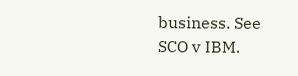business. See SCO v IBM.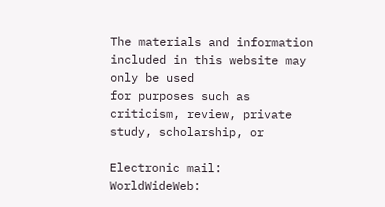The materials and information included in this website may only be used
for purposes such as criticism, review, private study, scholarship, or

Electronic mail:                   WorldWideWeb: